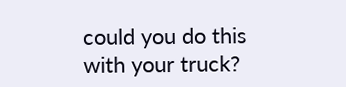could you do this with your truck?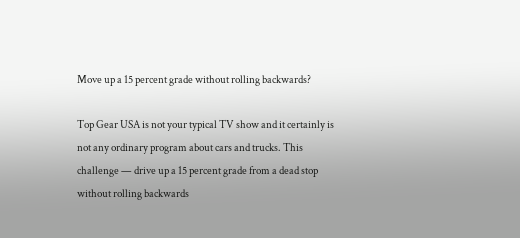Move up a 15 percent grade without rolling backwards?

Top Gear USA is not your typical TV show and it certainly is not any ordinary program about cars and trucks. This challenge — drive up a 15 percent grade from a dead stop without rolling backwards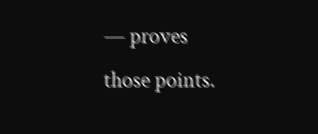— proves those points.